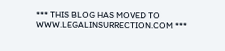*** THIS BLOG HAS MOVED TO WWW.LEGALINSURRECTION.COM ***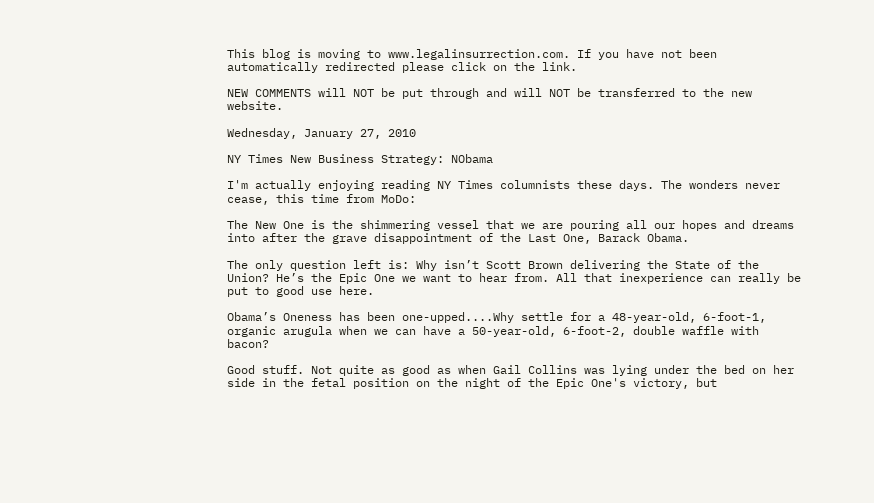This blog is moving to www.legalinsurrection.com. If you have not been automatically redirected please click on the link.

NEW COMMENTS will NOT be put through and will NOT be transferred to the new website.

Wednesday, January 27, 2010

NY Times New Business Strategy: NObama

I'm actually enjoying reading NY Times columnists these days. The wonders never cease, this time from MoDo:

The New One is the shimmering vessel that we are pouring all our hopes and dreams into after the grave disappointment of the Last One, Barack Obama.

The only question left is: Why isn’t Scott Brown delivering the State of the Union? He’s the Epic One we want to hear from. All that inexperience can really be put to good use here.

Obama’s Oneness has been one-upped....Why settle for a 48-year-old, 6-foot-1, organic arugula when we can have a 50-year-old, 6-foot-2, double waffle with bacon?

Good stuff. Not quite as good as when Gail Collins was lying under the bed on her side in the fetal position on the night of the Epic One's victory, but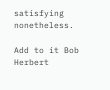satisfying nonetheless.

Add to it Bob Herbert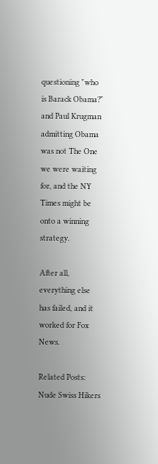questioning "who is Barack Obama?" and Paul Krugman admitting Obama was not The One we were waiting for, and the NY Times might be onto a winning strategy.

After all, everything else has failed, and it worked for Fox News.

Related Posts:
Nude Swiss Hikers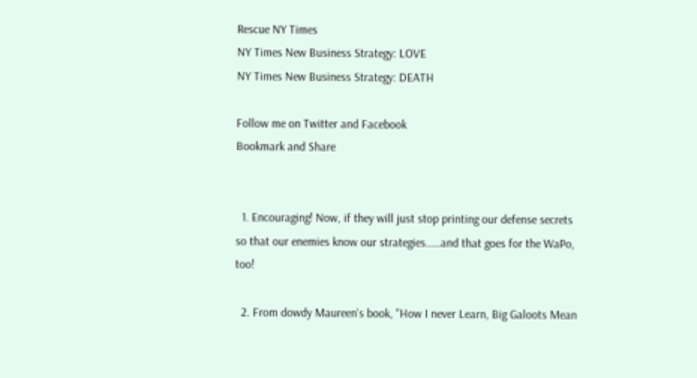Rescue NY Times
NY Times New Business Strategy: LOVE
NY Times New Business Strategy: DEATH

Follow me on Twitter and Facebook
Bookmark and Share


  1. Encouraging! Now, if they will just stop printing our defense secrets so that our enemies know our strategies.....and that goes for the WaPo, too!

  2. From dowdy Maureen's book, "How I never Learn, Big Galoots Mean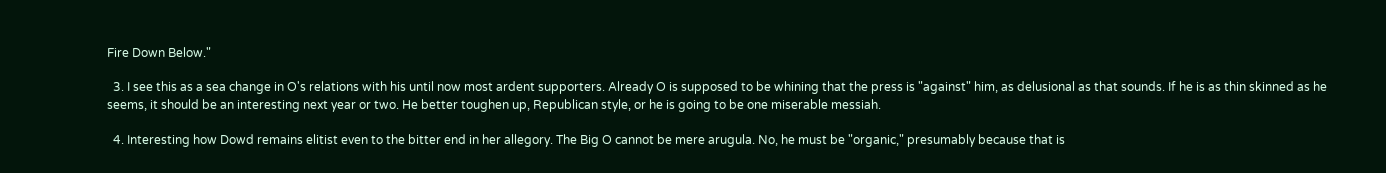Fire Down Below."

  3. I see this as a sea change in O's relations with his until now most ardent supporters. Already O is supposed to be whining that the press is "against" him, as delusional as that sounds. If he is as thin skinned as he seems, it should be an interesting next year or two. He better toughen up, Republican style, or he is going to be one miserable messiah.

  4. Interesting how Dowd remains elitist even to the bitter end in her allegory. The Big O cannot be mere arugula. No, he must be "organic," presumably because that is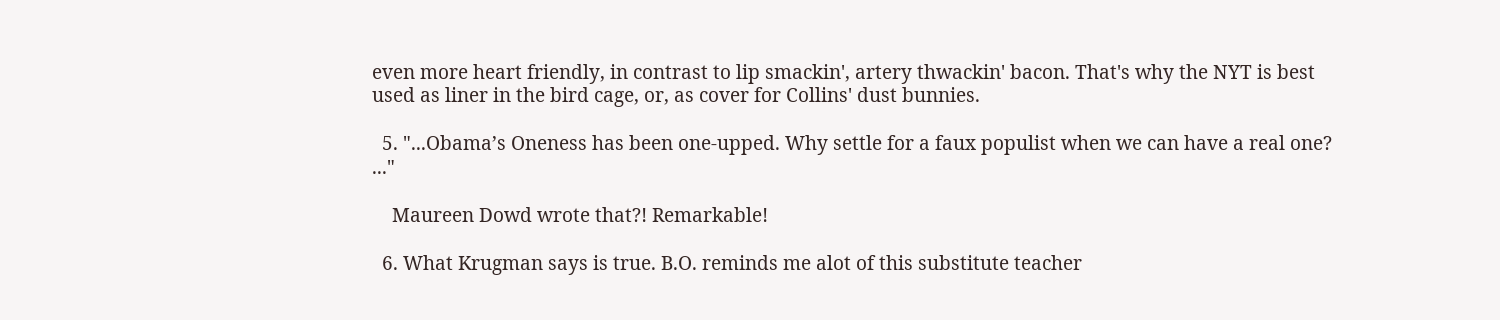even more heart friendly, in contrast to lip smackin', artery thwackin' bacon. That's why the NYT is best used as liner in the bird cage, or, as cover for Collins' dust bunnies.

  5. "...Obama’s Oneness has been one-upped. Why settle for a faux populist when we can have a real one? ..."

    Maureen Dowd wrote that?! Remarkable!

  6. What Krugman says is true. B.O. reminds me alot of this substitute teacher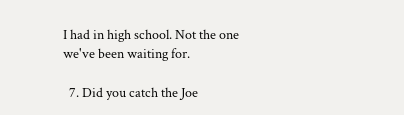I had in high school. Not the one we've been waiting for.

  7. Did you catch the Joe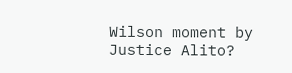Wilson moment by Justice Alito?